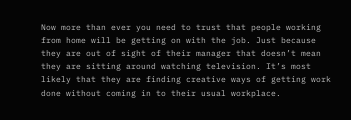Now more than ever you need to trust that people working from home will be getting on with the job. Just because they are out of sight of their manager that doesn’t mean they are sitting around watching television. It’s most likely that they are finding creative ways of getting work done without coming in to their usual workplace.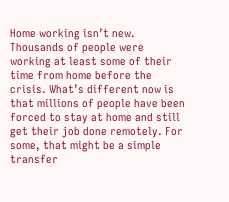Home working isn’t new. Thousands of people were working at least some of their time from home before the crisis. What’s different now is that millions of people have been forced to stay at home and still get their job done remotely. For some, that might be a simple transfer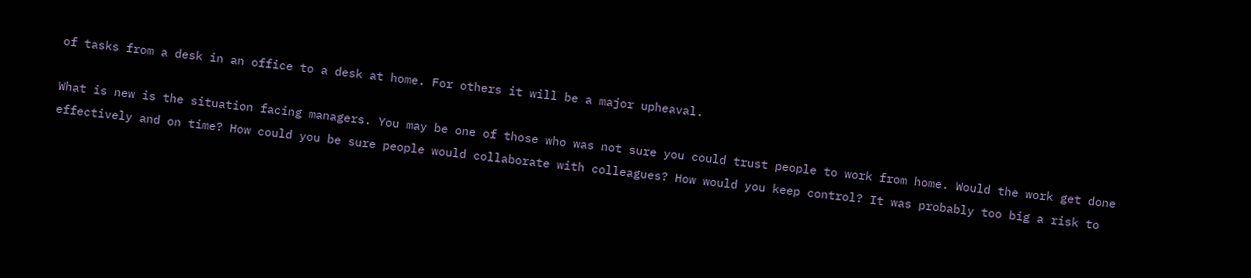of tasks from a desk in an office to a desk at home. For others it will be a major upheaval.

What is new is the situation facing managers. You may be one of those who was not sure you could trust people to work from home. Would the work get done effectively and on time? How could you be sure people would collaborate with colleagues? How would you keep control? It was probably too big a risk to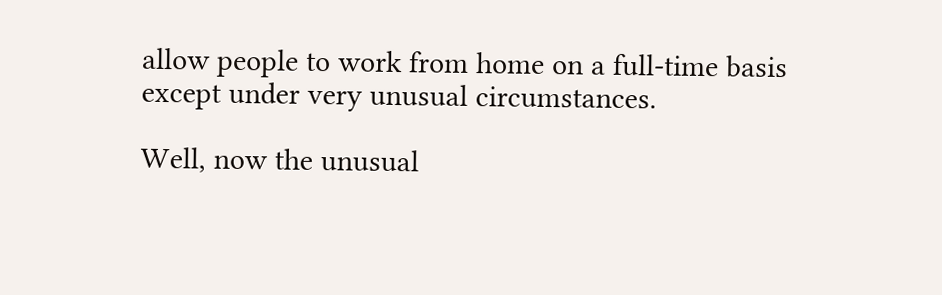allow people to work from home on a full-time basis except under very unusual circumstances.

Well, now the unusual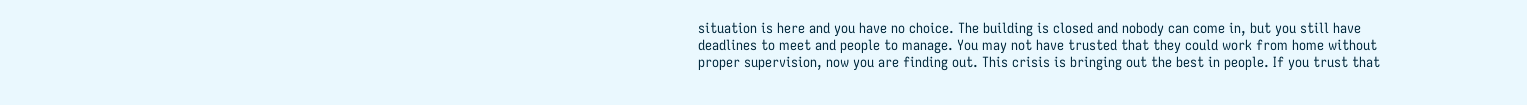situation is here and you have no choice. The building is closed and nobody can come in, but you still have deadlines to meet and people to manage. You may not have trusted that they could work from home without proper supervision, now you are finding out. This crisis is bringing out the best in people. If you trust that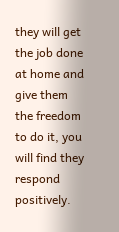they will get the job done at home and give them the freedom to do it, you will find they respond positively.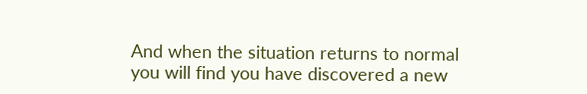And when the situation returns to normal you will find you have discovered a new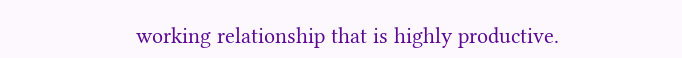working relationship that is highly productive.